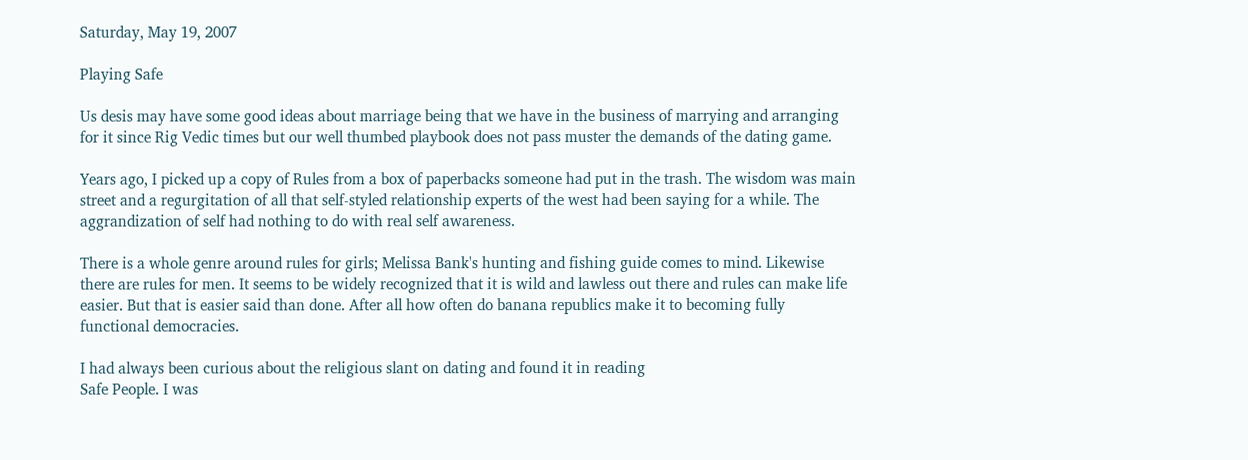Saturday, May 19, 2007

Playing Safe

Us desis may have some good ideas about marriage being that we have in the business of marrying and arranging for it since Rig Vedic times but our well thumbed playbook does not pass muster the demands of the dating game.

Years ago, I picked up a copy of Rules from a box of paperbacks someone had put in the trash. The wisdom was main street and a regurgitation of all that self-styled relationship experts of the west had been saying for a while. The aggrandization of self had nothing to do with real self awareness.

There is a whole genre around rules for girls; Melissa Bank's hunting and fishing guide comes to mind. Likewise there are rules for men. It seems to be widely recognized that it is wild and lawless out there and rules can make life easier. But that is easier said than done. After all how often do banana republics make it to becoming fully functional democracies.

I had always been curious about the religious slant on dating and found it in reading
Safe People. I was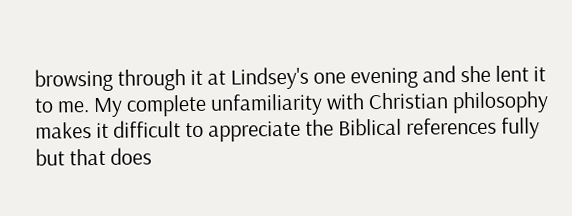browsing through it at Lindsey's one evening and she lent it to me. My complete unfamiliarity with Christian philosophy makes it difficult to appreciate the Biblical references fully but that does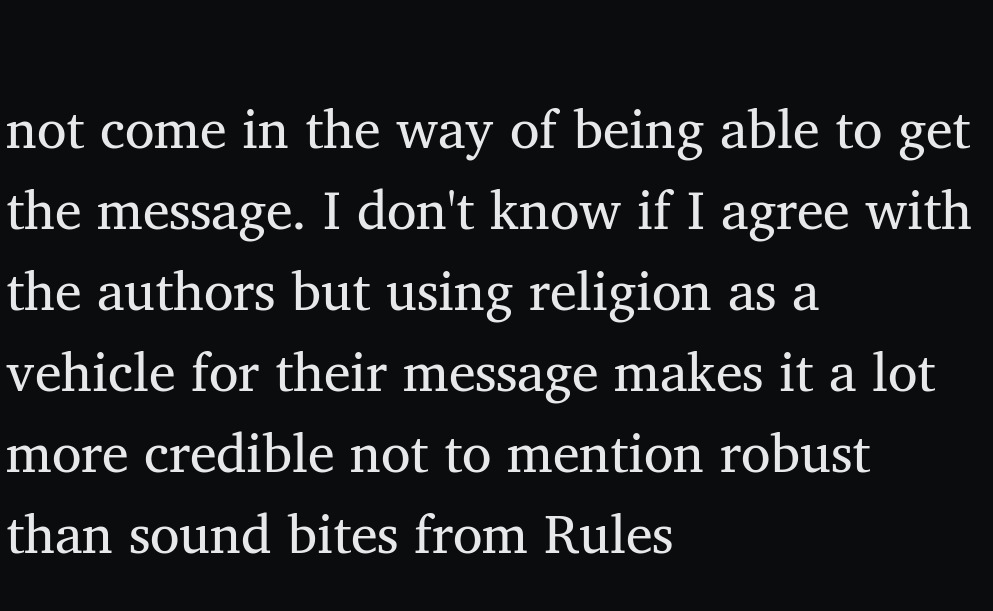not come in the way of being able to get the message. I don't know if I agree with the authors but using religion as a vehicle for their message makes it a lot more credible not to mention robust than sound bites from Rules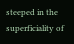steeped in the superficiality of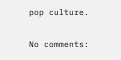pop culture.

No comments: